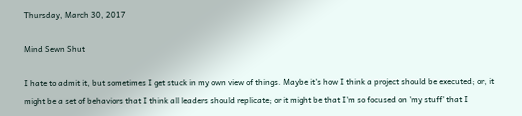Thursday, March 30, 2017

Mind Sewn Shut

I hate to admit it, but sometimes I get stuck in my own view of things. Maybe it's how I think a project should be executed; or, it might be a set of behaviors that I think all leaders should replicate; or it might be that I'm so focused on 'my stuff' that I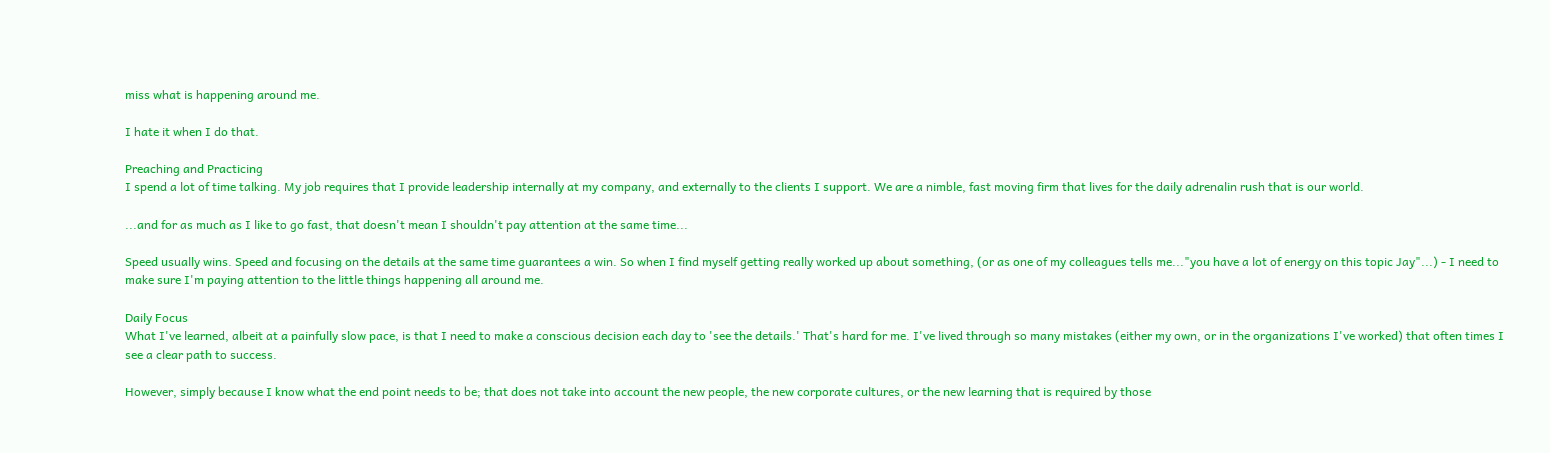miss what is happening around me.

I hate it when I do that.

Preaching and Practicing
I spend a lot of time talking. My job requires that I provide leadership internally at my company, and externally to the clients I support. We are a nimble, fast moving firm that lives for the daily adrenalin rush that is our world.

...and for as much as I like to go fast, that doesn't mean I shouldn't pay attention at the same time...

Speed usually wins. Speed and focusing on the details at the same time guarantees a win. So when I find myself getting really worked up about something, (or as one of my colleagues tells me..."you have a lot of energy on this topic Jay"...) - I need to make sure I'm paying attention to the little things happening all around me.

Daily Focus
What I've learned, albeit at a painfully slow pace, is that I need to make a conscious decision each day to 'see the details.' That's hard for me. I've lived through so many mistakes (either my own, or in the organizations I've worked) that often times I see a clear path to success.

However, simply because I know what the end point needs to be; that does not take into account the new people, the new corporate cultures, or the new learning that is required by those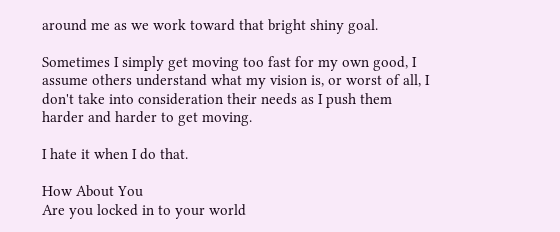around me as we work toward that bright shiny goal.

Sometimes I simply get moving too fast for my own good, I assume others understand what my vision is, or worst of all, I don't take into consideration their needs as I push them harder and harder to get moving.

I hate it when I do that.

How About You
Are you locked in to your world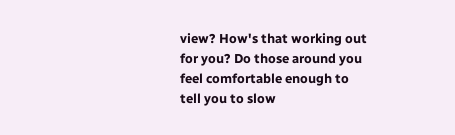view? How's that working out for you? Do those around you feel comfortable enough to tell you to slow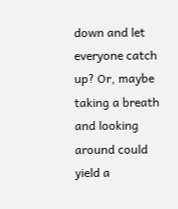down and let everyone catch up? Or, maybe taking a breath and looking around could yield a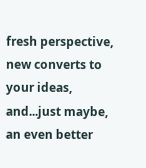fresh perspective, new converts to your ideas, and...just maybe, an even better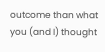outcome than what you (and I) thought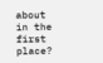about in the first place?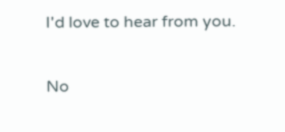I'd love to hear from you.

No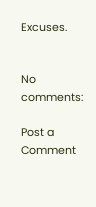Excuses.


No comments:

Post a Comment